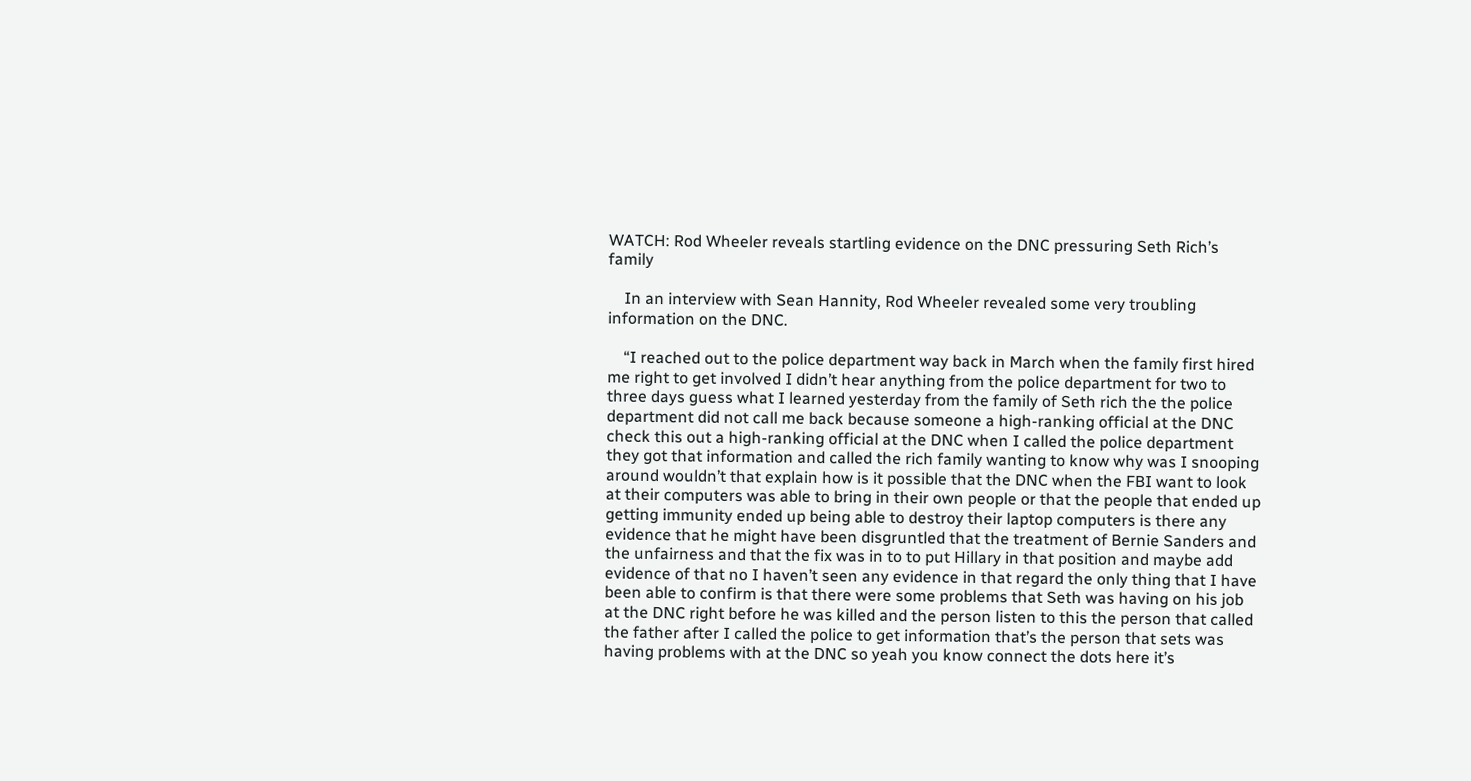WATCH: Rod Wheeler reveals startling evidence on the DNC pressuring Seth Rich’s family

    In an interview with Sean Hannity, Rod Wheeler revealed some very troubling information on the DNC.

    “I reached out to the police department way back in March when the family first hired me right to get involved I didn’t hear anything from the police department for two to three days guess what I learned yesterday from the family of Seth rich the the police department did not call me back because someone a high-ranking official at the DNC check this out a high-ranking official at the DNC when I called the police department they got that information and called the rich family wanting to know why was I snooping around wouldn’t that explain how is it possible that the DNC when the FBI want to look at their computers was able to bring in their own people or that the people that ended up getting immunity ended up being able to destroy their laptop computers is there any evidence that he might have been disgruntled that the treatment of Bernie Sanders and the unfairness and that the fix was in to to put Hillary in that position and maybe add evidence of that no I haven’t seen any evidence in that regard the only thing that I have been able to confirm is that there were some problems that Seth was having on his job at the DNC right before he was killed and the person listen to this the person that called the father after I called the police to get information that’s the person that sets was having problems with at the DNC so yeah you know connect the dots here it’s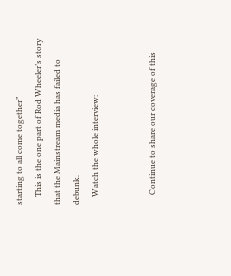starting to all come together”
    This is the one part of Rod Wheeler’s story that the Mainstream media has failed to debunk.
    Watch the whole interview:


     Continue to share our coverage of this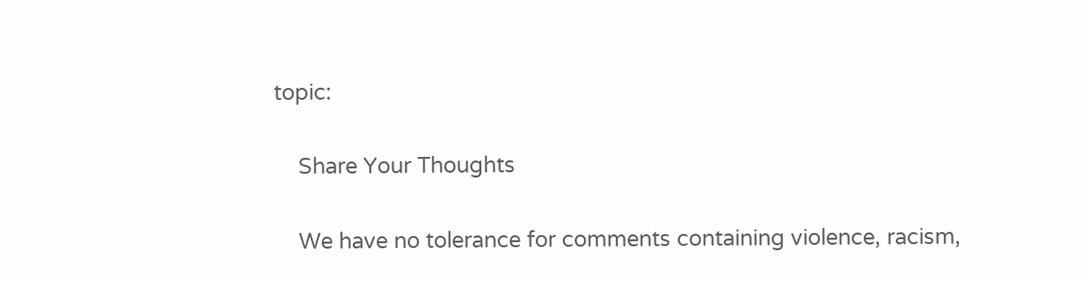topic:

    Share Your Thoughts

    We have no tolerance for comments containing violence, racism,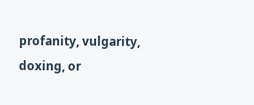profanity, vulgarity, doxing, or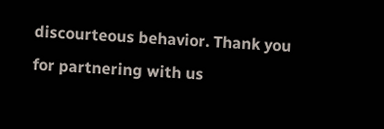discourteous behavior. Thank you for partnering with us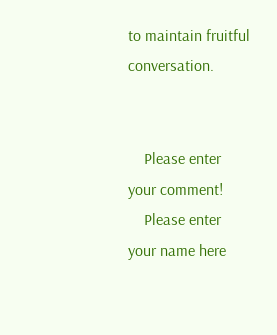to maintain fruitful conversation.


    Please enter your comment!
    Please enter your name here